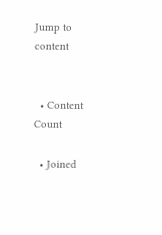Jump to content


  • Content Count

  • Joined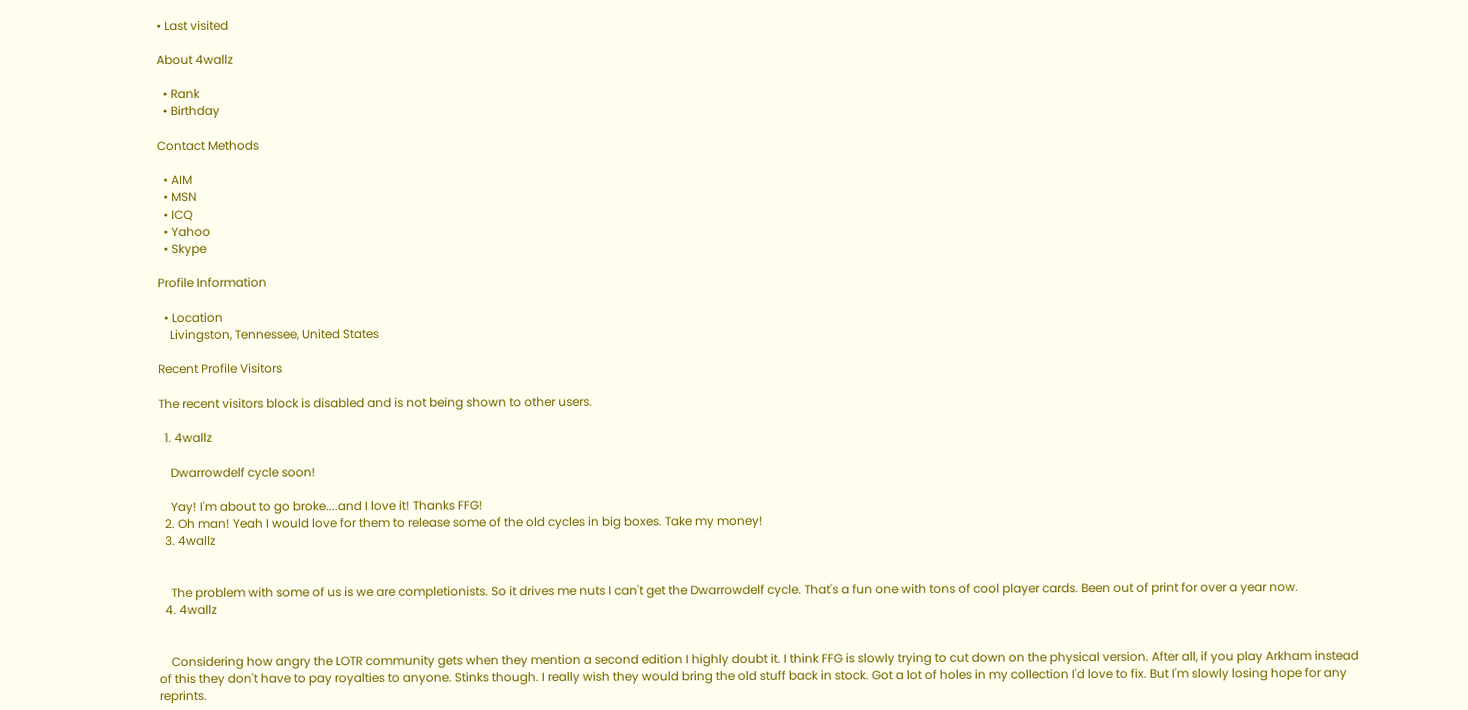• Last visited

About 4wallz

  • Rank
  • Birthday

Contact Methods

  • AIM
  • MSN
  • ICQ
  • Yahoo
  • Skype

Profile Information

  • Location
    Livingston, Tennessee, United States

Recent Profile Visitors

The recent visitors block is disabled and is not being shown to other users.

  1. 4wallz

    Dwarrowdelf cycle soon!

    Yay! I'm about to go broke....and I love it! Thanks FFG!
  2. Oh man! Yeah I would love for them to release some of the old cycles in big boxes. Take my money!
  3. 4wallz


    The problem with some of us is we are completionists. So it drives me nuts I can't get the Dwarrowdelf cycle. That's a fun one with tons of cool player cards. Been out of print for over a year now.
  4. 4wallz


    Considering how angry the LOTR community gets when they mention a second edition I highly doubt it. I think FFG is slowly trying to cut down on the physical version. After all, if you play Arkham instead of this they don't have to pay royalties to anyone. Stinks though. I really wish they would bring the old stuff back in stock. Got a lot of holes in my collection I'd love to fix. But I'm slowly losing hope for any reprints.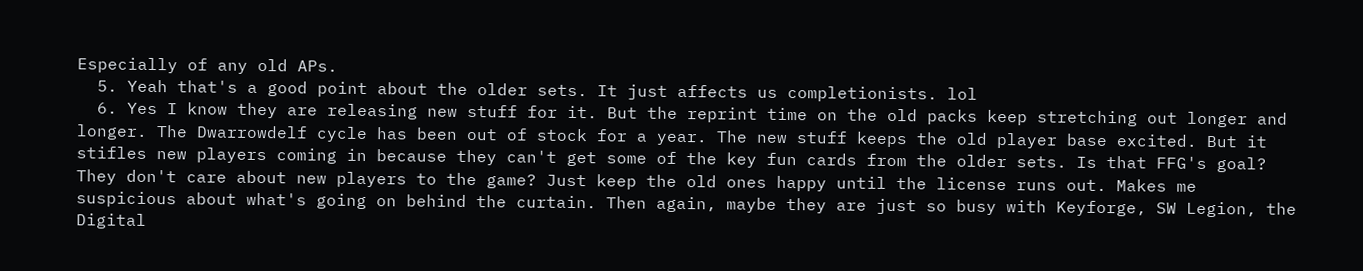Especially of any old APs.
  5. Yeah that's a good point about the older sets. It just affects us completionists. lol
  6. Yes I know they are releasing new stuff for it. But the reprint time on the old packs keep stretching out longer and longer. The Dwarrowdelf cycle has been out of stock for a year. The new stuff keeps the old player base excited. But it stifles new players coming in because they can't get some of the key fun cards from the older sets. Is that FFG's goal? They don't care about new players to the game? Just keep the old ones happy until the license runs out. Makes me suspicious about what's going on behind the curtain. Then again, maybe they are just so busy with Keyforge, SW Legion, the Digital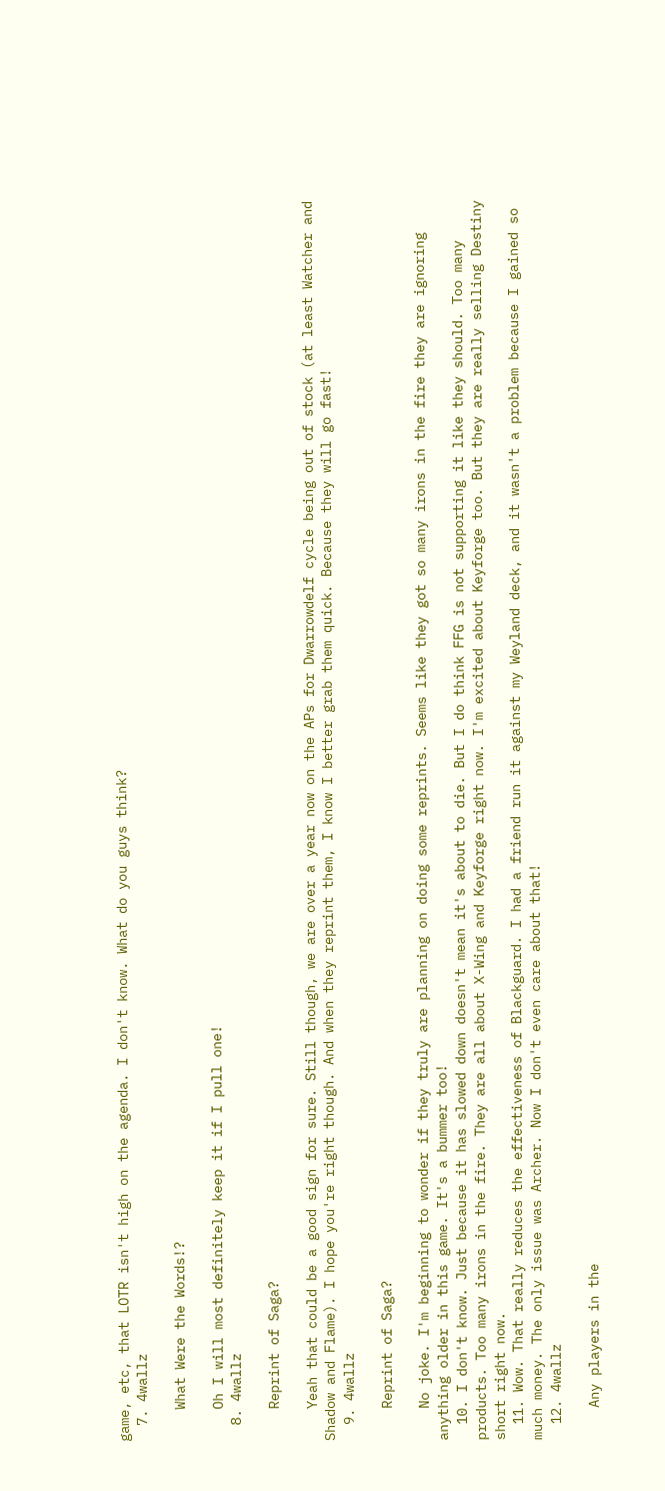game, etc, that LOTR isn't high on the agenda. I don't know. What do you guys think?
  7. 4wallz

    What Were the Words!?

    Oh I will most definitely keep it if I pull one!
  8. 4wallz

    Reprint of Saga?

    Yeah that could be a good sign for sure. Still though, we are over a year now on the APs for Dwarrowdelf cycle being out of stock (at least Watcher and Shadow and Flame). I hope you're right though. And when they reprint them, I know I better grab them quick. Because they will go fast!
  9. 4wallz

    Reprint of Saga?

    No joke. I'm beginning to wonder if they truly are planning on doing some reprints. Seems like they got so many irons in the fire they are ignoring anything older in this game. It's a bummer too!
  10. I don't know. Just because it has slowed down doesn't mean it's about to die. But I do think FFG is not supporting it like they should. Too many products. Too many irons in the fire. They are all about X-Wing and Keyforge right now. I'm excited about Keyforge too. But they are really selling Destiny short right now.
  11. Wow. That really reduces the effectiveness of Blackguard. I had a friend run it against my Weyland deck, and it wasn't a problem because I gained so much money. The only issue was Archer. Now I don't even care about that!
  12. 4wallz

    Any players in the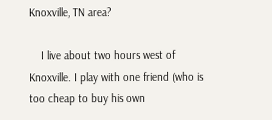Knoxville, TN area?

    I live about two hours west of Knoxville. I play with one friend (who is too cheap to buy his own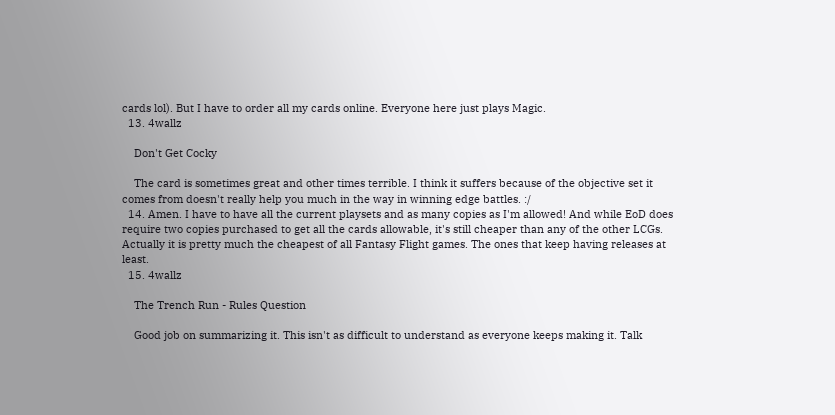cards lol). But I have to order all my cards online. Everyone here just plays Magic.
  13. 4wallz

    Don't Get Cocky

    The card is sometimes great and other times terrible. I think it suffers because of the objective set it comes from doesn't really help you much in the way in winning edge battles. :/
  14. Amen. I have to have all the current playsets and as many copies as I'm allowed! And while EoD does require two copies purchased to get all the cards allowable, it's still cheaper than any of the other LCGs. Actually it is pretty much the cheapest of all Fantasy Flight games. The ones that keep having releases at least.
  15. 4wallz

    The Trench Run - Rules Question

    Good job on summarizing it. This isn't as difficult to understand as everyone keeps making it. Talk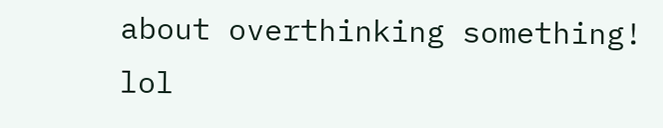about overthinking something! lol